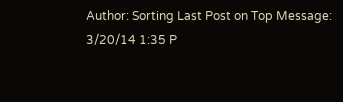Author: Sorting Last Post on Top Message:
3/20/14 1:35 P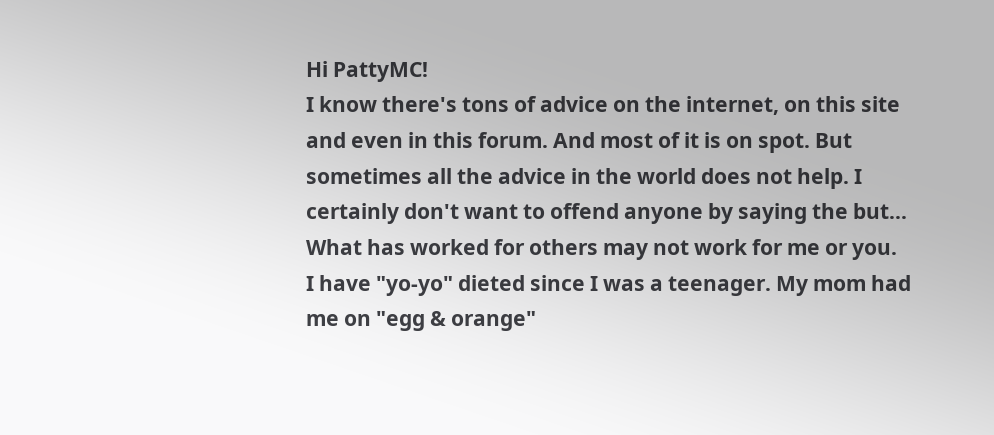Hi PattyMC!
I know there's tons of advice on the internet, on this site and even in this forum. And most of it is on spot. But sometimes all the advice in the world does not help. I certainly don't want to offend anyone by saying the but... What has worked for others may not work for me or you.
I have "yo-yo" dieted since I was a teenager. My mom had me on "egg & orange"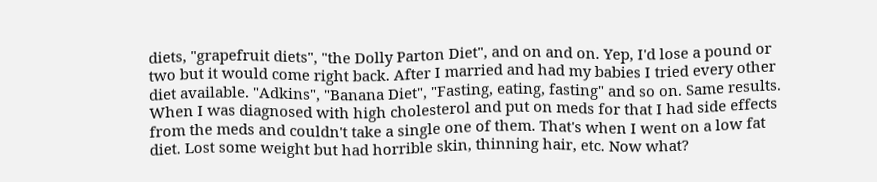diets, "grapefruit diets", "the Dolly Parton Diet", and on and on. Yep, I'd lose a pound or two but it would come right back. After I married and had my babies I tried every other diet available. "Adkins", "Banana Diet", "Fasting, eating, fasting" and so on. Same results.
When I was diagnosed with high cholesterol and put on meds for that I had side effects from the meds and couldn't take a single one of them. That's when I went on a low fat diet. Lost some weight but had horrible skin, thinning hair, etc. Now what?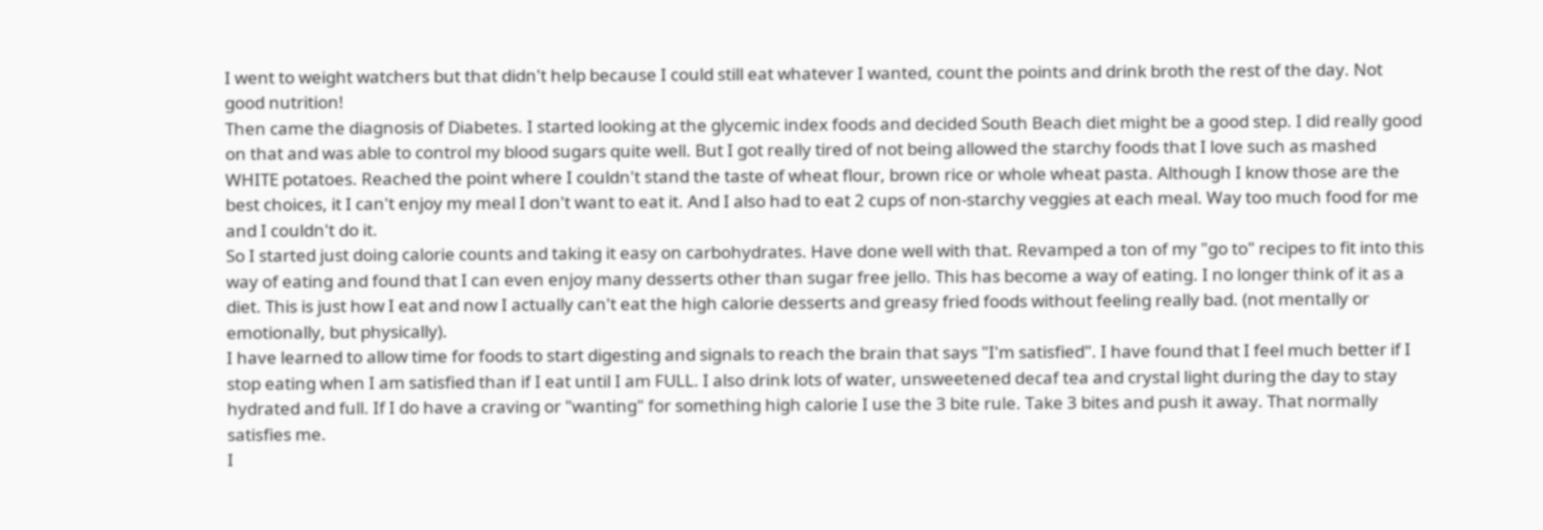I went to weight watchers but that didn't help because I could still eat whatever I wanted, count the points and drink broth the rest of the day. Not good nutrition!
Then came the diagnosis of Diabetes. I started looking at the glycemic index foods and decided South Beach diet might be a good step. I did really good on that and was able to control my blood sugars quite well. But I got really tired of not being allowed the starchy foods that I love such as mashed WHITE potatoes. Reached the point where I couldn't stand the taste of wheat flour, brown rice or whole wheat pasta. Although I know those are the best choices, it I can't enjoy my meal I don't want to eat it. And I also had to eat 2 cups of non-starchy veggies at each meal. Way too much food for me and I couldn't do it.
So I started just doing calorie counts and taking it easy on carbohydrates. Have done well with that. Revamped a ton of my "go to" recipes to fit into this way of eating and found that I can even enjoy many desserts other than sugar free jello. This has become a way of eating. I no longer think of it as a diet. This is just how I eat and now I actually can't eat the high calorie desserts and greasy fried foods without feeling really bad. (not mentally or emotionally, but physically).
I have learned to allow time for foods to start digesting and signals to reach the brain that says "I'm satisfied". I have found that I feel much better if I stop eating when I am satisfied than if I eat until I am FULL. I also drink lots of water, unsweetened decaf tea and crystal light during the day to stay hydrated and full. If I do have a craving or "wanting" for something high calorie I use the 3 bite rule. Take 3 bites and push it away. That normally satisfies me.
I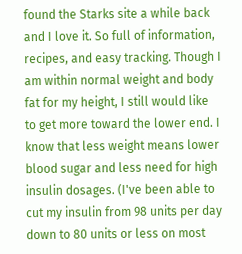found the Starks site a while back and I love it. So full of information, recipes, and easy tracking. Though I am within normal weight and body fat for my height, I still would like to get more toward the lower end. I know that less weight means lower blood sugar and less need for high insulin dosages. (I've been able to cut my insulin from 98 units per day down to 80 units or less on most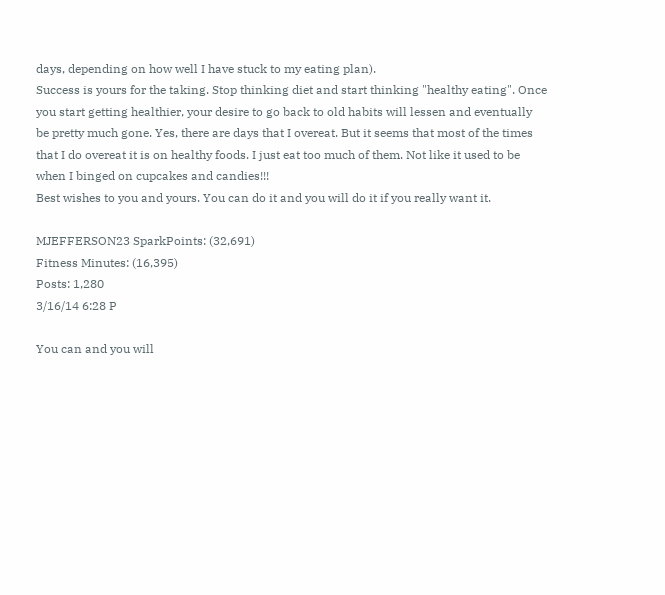days, depending on how well I have stuck to my eating plan).
Success is yours for the taking. Stop thinking diet and start thinking "healthy eating". Once you start getting healthier, your desire to go back to old habits will lessen and eventually be pretty much gone. Yes, there are days that I overeat. But it seems that most of the times that I do overeat it is on healthy foods. I just eat too much of them. Not like it used to be when I binged on cupcakes and candies!!!
Best wishes to you and yours. You can do it and you will do it if you really want it.

MJEFFERSON23 SparkPoints: (32,691)
Fitness Minutes: (16,395)
Posts: 1,280
3/16/14 6:28 P

You can and you will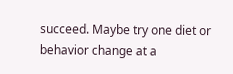succeed. Maybe try one diet or behavior change at a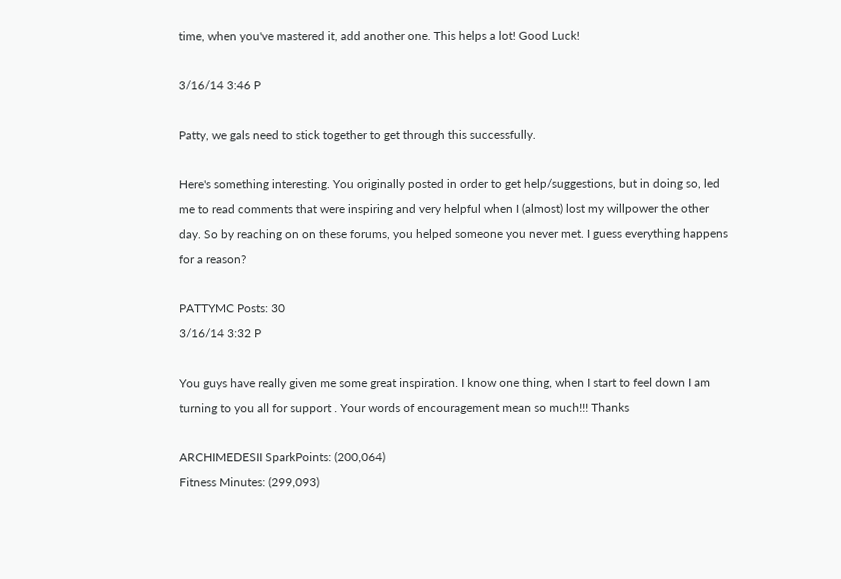time, when you've mastered it, add another one. This helps a lot! Good Luck!

3/16/14 3:46 P

Patty, we gals need to stick together to get through this successfully.

Here's something interesting. You originally posted in order to get help/suggestions, but in doing so, led me to read comments that were inspiring and very helpful when I (almost) lost my willpower the other day. So by reaching on on these forums, you helped someone you never met. I guess everything happens for a reason?

PATTYMC Posts: 30
3/16/14 3:32 P

You guys have really given me some great inspiration. I know one thing, when I start to feel down I am turning to you all for support . Your words of encouragement mean so much!!! Thanks

ARCHIMEDESII SparkPoints: (200,064)
Fitness Minutes: (299,093)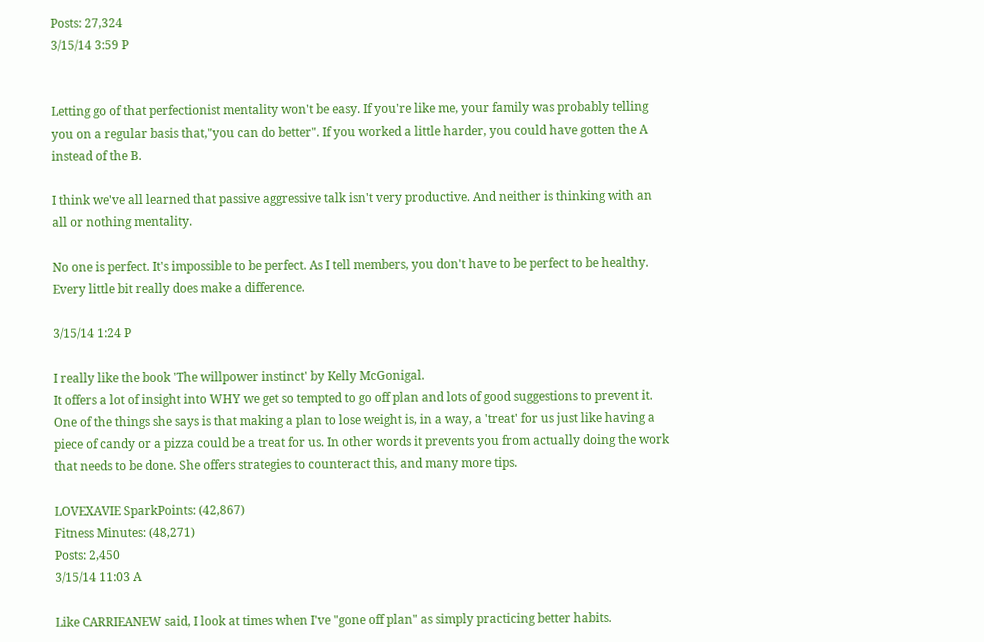Posts: 27,324
3/15/14 3:59 P


Letting go of that perfectionist mentality won't be easy. If you're like me, your family was probably telling you on a regular basis that,"you can do better". If you worked a little harder, you could have gotten the A instead of the B.

I think we've all learned that passive aggressive talk isn't very productive. And neither is thinking with an all or nothing mentality.

No one is perfect. It's impossible to be perfect. As I tell members, you don't have to be perfect to be healthy. Every little bit really does make a difference.

3/15/14 1:24 P

I really like the book 'The willpower instinct' by Kelly McGonigal.
It offers a lot of insight into WHY we get so tempted to go off plan and lots of good suggestions to prevent it.
One of the things she says is that making a plan to lose weight is, in a way, a 'treat' for us just like having a piece of candy or a pizza could be a treat for us. In other words it prevents you from actually doing the work that needs to be done. She offers strategies to counteract this, and many more tips.

LOVEXAVIE SparkPoints: (42,867)
Fitness Minutes: (48,271)
Posts: 2,450
3/15/14 11:03 A

Like CARRIEANEW said, I look at times when I've "gone off plan" as simply practicing better habits.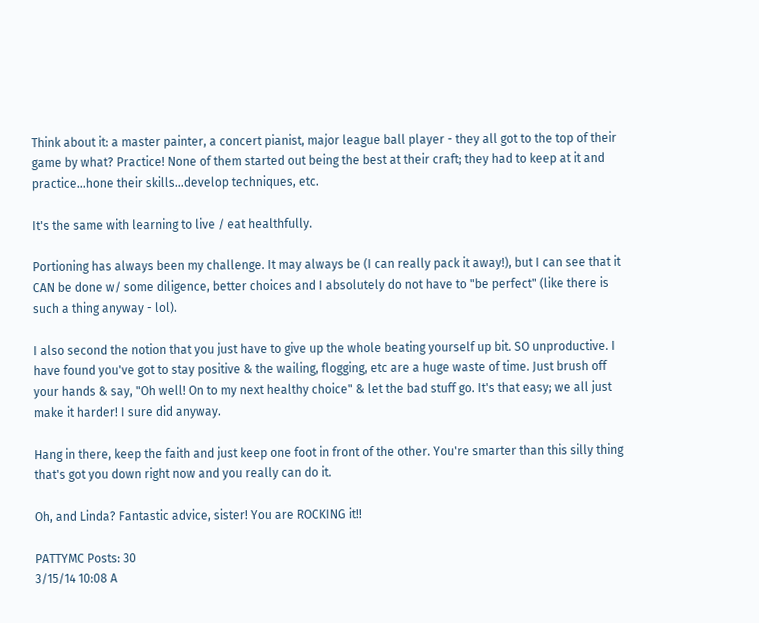Think about it: a master painter, a concert pianist, major league ball player - they all got to the top of their game by what? Practice! None of them started out being the best at their craft; they had to keep at it and practice...hone their skills...develop techniques, etc.

It's the same with learning to live / eat healthfully.

Portioning has always been my challenge. It may always be (I can really pack it away!), but I can see that it CAN be done w/ some diligence, better choices and I absolutely do not have to "be perfect" (like there is such a thing anyway - lol).

I also second the notion that you just have to give up the whole beating yourself up bit. SO unproductive. I have found you've got to stay positive & the wailing, flogging, etc are a huge waste of time. Just brush off your hands & say, "Oh well! On to my next healthy choice" & let the bad stuff go. It's that easy; we all just make it harder! I sure did anyway.

Hang in there, keep the faith and just keep one foot in front of the other. You're smarter than this silly thing that's got you down right now and you really can do it.

Oh, and Linda? Fantastic advice, sister! You are ROCKING it!!

PATTYMC Posts: 30
3/15/14 10:08 A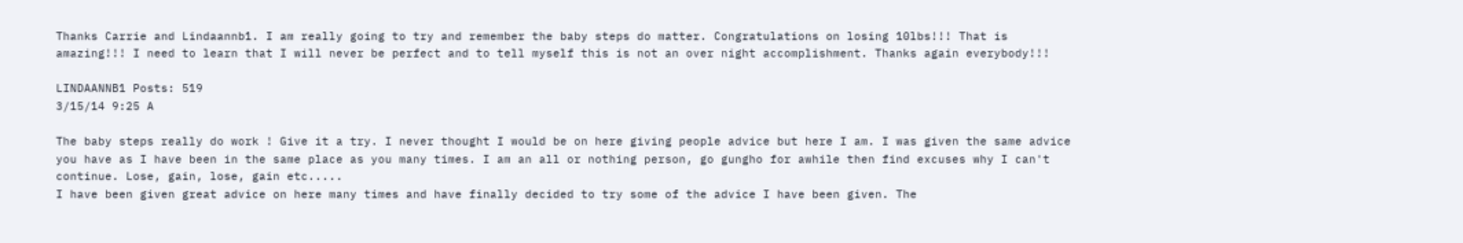Thanks Carrie and Lindaannb1. I am really going to try and remember the baby steps do matter. Congratulations on losing 10lbs!!! That is amazing!!! I need to learn that I will never be perfect and to tell myself this is not an over night accomplishment. Thanks again everybody!!!

LINDAANNB1 Posts: 519
3/15/14 9:25 A

The baby steps really do work ! Give it a try. I never thought I would be on here giving people advice but here I am. I was given the same advice you have as I have been in the same place as you many times. I am an all or nothing person, go gungho for awhile then find excuses why I can't continue. Lose, gain, lose, gain etc.....
I have been given great advice on here many times and have finally decided to try some of the advice I have been given. The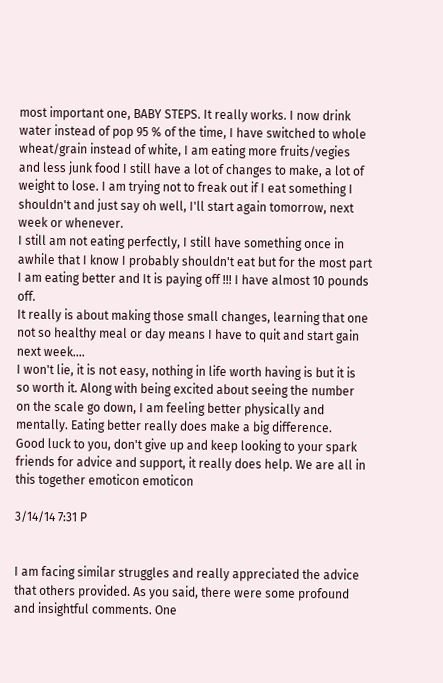most important one, BABY STEPS. It really works. I now drink water instead of pop 95 % of the time, I have switched to whole wheat/grain instead of white, I am eating more fruits/vegies and less junk food I still have a lot of changes to make, a lot of weight to lose. I am trying not to freak out if I eat something I shouldn't and just say oh well, I'll start again tomorrow, next week or whenever.
I still am not eating perfectly, I still have something once in awhile that I know I probably shouldn't eat but for the most part I am eating better and It is paying off !!! I have almost 10 pounds off.
It really is about making those small changes, learning that one not so healthy meal or day means I have to quit and start gain next week....
I won't lie, it is not easy, nothing in life worth having is but it is so worth it. Along with being excited about seeing the number on the scale go down, I am feeling better physically and mentally. Eating better really does make a big difference.
Good luck to you, don't give up and keep looking to your spark friends for advice and support, it really does help. We are all in this together emoticon emoticon

3/14/14 7:31 P


I am facing similar struggles and really appreciated the advice that others provided. As you said, there were some profound and insightful comments. One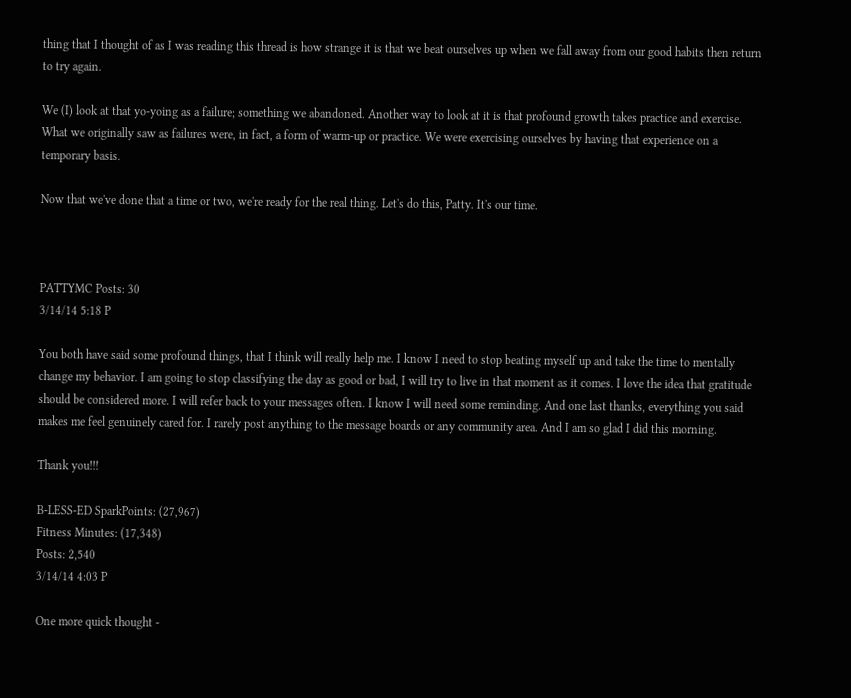thing that I thought of as I was reading this thread is how strange it is that we beat ourselves up when we fall away from our good habits then return to try again.

We (I) look at that yo-yoing as a failure; something we abandoned. Another way to look at it is that profound growth takes practice and exercise. What we originally saw as failures were, in fact, a form of warm-up or practice. We were exercising ourselves by having that experience on a temporary basis.

Now that we've done that a time or two, we're ready for the real thing. Let's do this, Patty. It's our time.



PATTYMC Posts: 30
3/14/14 5:18 P

You both have said some profound things, that I think will really help me. I know I need to stop beating myself up and take the time to mentally change my behavior. I am going to stop classifying the day as good or bad, I will try to live in that moment as it comes. I love the idea that gratitude should be considered more. I will refer back to your messages often. I know I will need some reminding. And one last thanks, everything you said makes me feel genuinely cared for. I rarely post anything to the message boards or any community area. And I am so glad I did this morning.

Thank you!!!

B-LESS-ED SparkPoints: (27,967)
Fitness Minutes: (17,348)
Posts: 2,540
3/14/14 4:03 P

One more quick thought -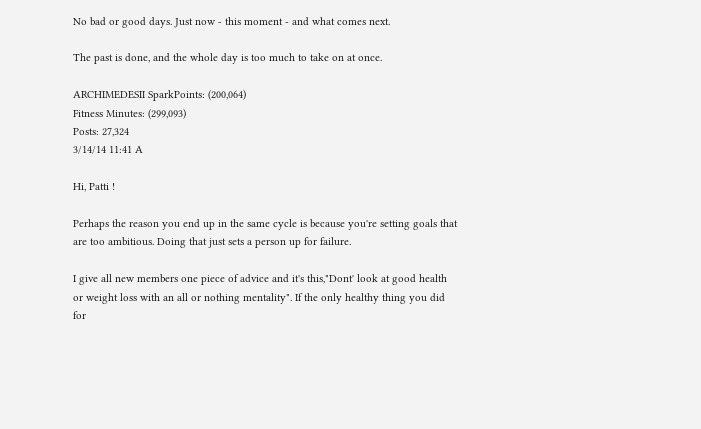No bad or good days. Just now - this moment - and what comes next.

The past is done, and the whole day is too much to take on at once.

ARCHIMEDESII SparkPoints: (200,064)
Fitness Minutes: (299,093)
Posts: 27,324
3/14/14 11:41 A

Hi, Patti !

Perhaps the reason you end up in the same cycle is because you're setting goals that are too ambitious. Doing that just sets a person up for failure.

I give all new members one piece of advice and it's this,"Dont' look at good health or weight loss with an all or nothing mentality". If the only healthy thing you did for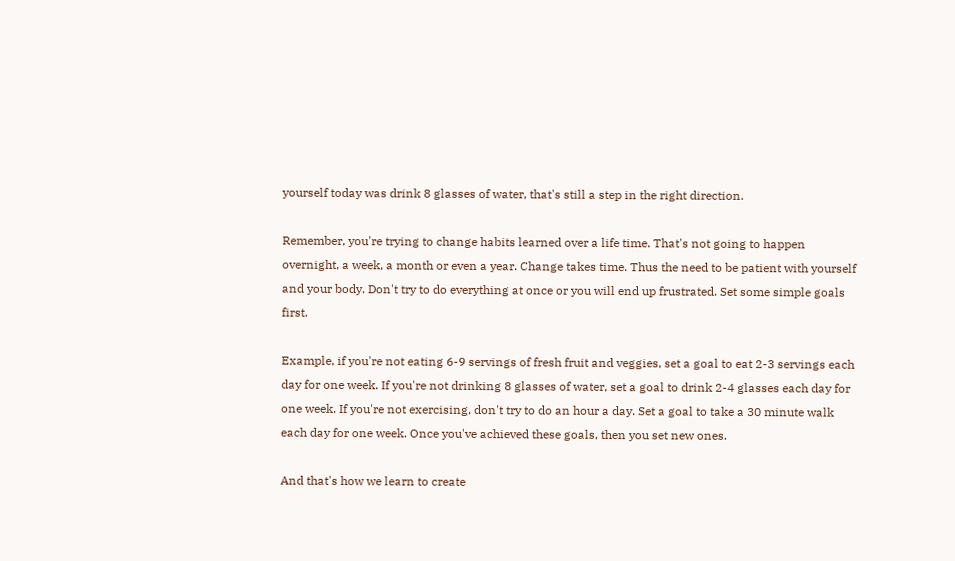yourself today was drink 8 glasses of water, that's still a step in the right direction.

Remember, you're trying to change habits learned over a life time. That's not going to happen overnight, a week, a month or even a year. Change takes time. Thus the need to be patient with yourself and your body. Don't try to do everything at once or you will end up frustrated. Set some simple goals first.

Example, if you're not eating 6-9 servings of fresh fruit and veggies, set a goal to eat 2-3 servings each day for one week. If you're not drinking 8 glasses of water, set a goal to drink 2-4 glasses each day for one week. If you're not exercising, don't try to do an hour a day. Set a goal to take a 30 minute walk each day for one week. Once you've achieved these goals, then you set new ones.

And that's how we learn to create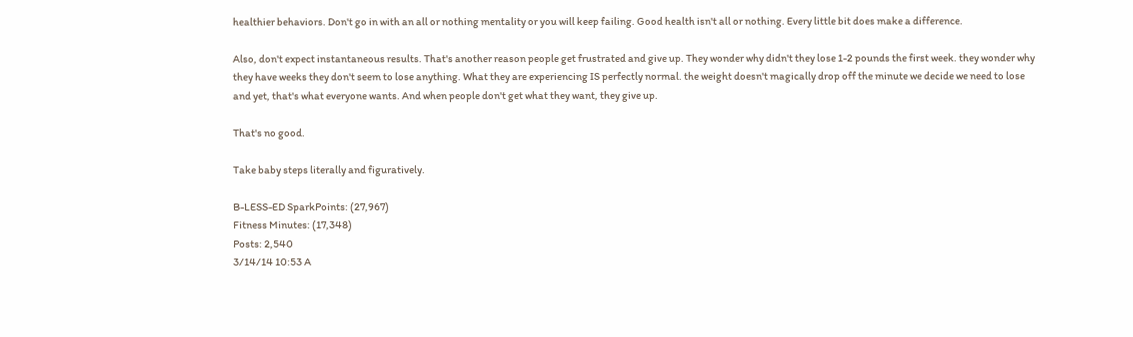healthier behaviors. Don't go in with an all or nothing mentality or you will keep failing. Good health isn't all or nothing. Every little bit does make a difference.

Also, don't expect instantaneous results. That's another reason people get frustrated and give up. They wonder why didn't they lose 1-2 pounds the first week. they wonder why they have weeks they don't seem to lose anything. What they are experiencing IS perfectly normal. the weight doesn't magically drop off the minute we decide we need to lose and yet, that's what everyone wants. And when people don't get what they want, they give up.

That's no good.

Take baby steps literally and figuratively.

B-LESS-ED SparkPoints: (27,967)
Fitness Minutes: (17,348)
Posts: 2,540
3/14/14 10:53 A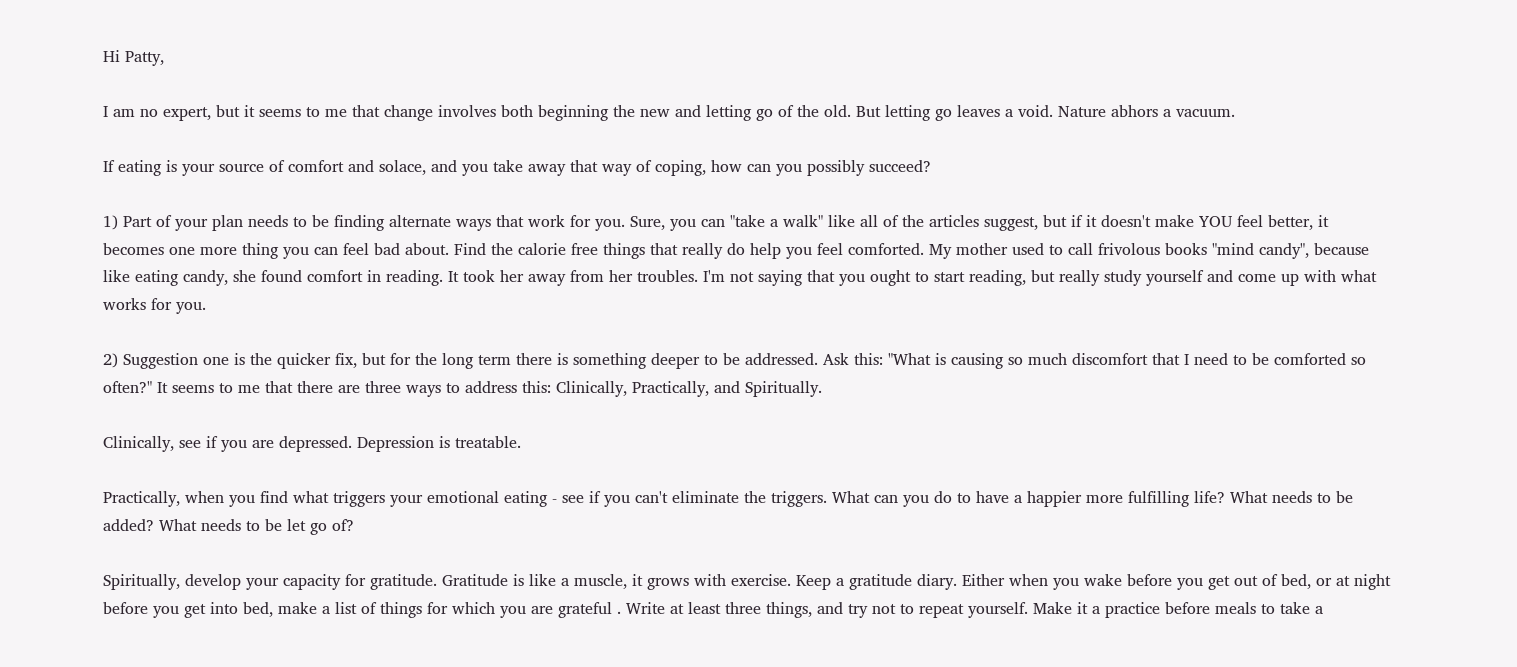Hi Patty,

I am no expert, but it seems to me that change involves both beginning the new and letting go of the old. But letting go leaves a void. Nature abhors a vacuum.

If eating is your source of comfort and solace, and you take away that way of coping, how can you possibly succeed?

1) Part of your plan needs to be finding alternate ways that work for you. Sure, you can "take a walk" like all of the articles suggest, but if it doesn't make YOU feel better, it becomes one more thing you can feel bad about. Find the calorie free things that really do help you feel comforted. My mother used to call frivolous books "mind candy", because like eating candy, she found comfort in reading. It took her away from her troubles. I'm not saying that you ought to start reading, but really study yourself and come up with what works for you.

2) Suggestion one is the quicker fix, but for the long term there is something deeper to be addressed. Ask this: "What is causing so much discomfort that I need to be comforted so often?" It seems to me that there are three ways to address this: Clinically, Practically, and Spiritually.

Clinically, see if you are depressed. Depression is treatable.

Practically, when you find what triggers your emotional eating - see if you can't eliminate the triggers. What can you do to have a happier more fulfilling life? What needs to be added? What needs to be let go of?

Spiritually, develop your capacity for gratitude. Gratitude is like a muscle, it grows with exercise. Keep a gratitude diary. Either when you wake before you get out of bed, or at night before you get into bed, make a list of things for which you are grateful . Write at least three things, and try not to repeat yourself. Make it a practice before meals to take a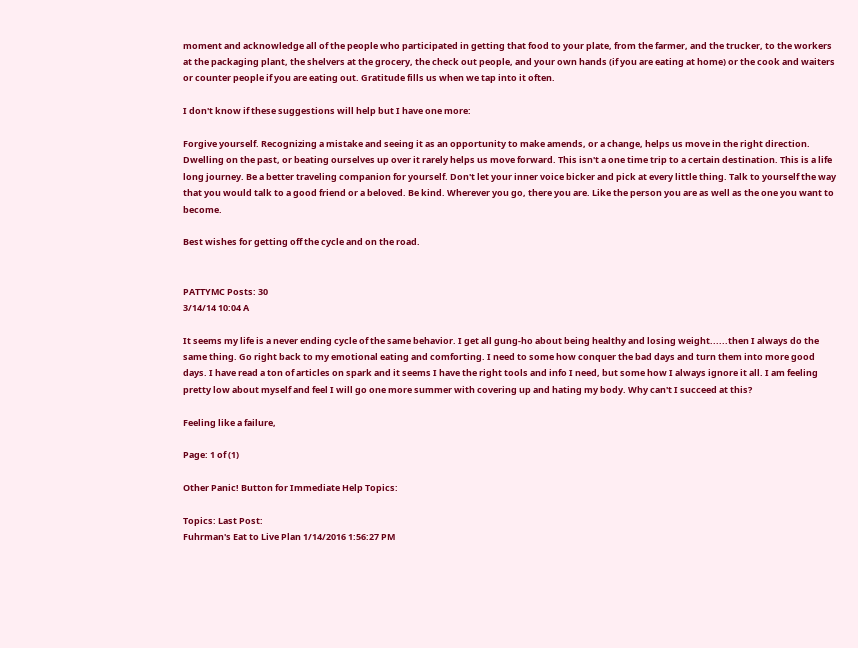moment and acknowledge all of the people who participated in getting that food to your plate, from the farmer, and the trucker, to the workers at the packaging plant, the shelvers at the grocery, the check out people, and your own hands (if you are eating at home) or the cook and waiters or counter people if you are eating out. Gratitude fills us when we tap into it often.

I don't know if these suggestions will help but I have one more:

Forgive yourself. Recognizing a mistake and seeing it as an opportunity to make amends, or a change, helps us move in the right direction. Dwelling on the past, or beating ourselves up over it rarely helps us move forward. This isn't a one time trip to a certain destination. This is a life long journey. Be a better traveling companion for yourself. Don't let your inner voice bicker and pick at every little thing. Talk to yourself the way that you would talk to a good friend or a beloved. Be kind. Wherever you go, there you are. Like the person you are as well as the one you want to become.

Best wishes for getting off the cycle and on the road.


PATTYMC Posts: 30
3/14/14 10:04 A

It seems my life is a never ending cycle of the same behavior. I get all gung-ho about being healthy and losing weight......then I always do the same thing. Go right back to my emotional eating and comforting. I need to some how conquer the bad days and turn them into more good days. I have read a ton of articles on spark and it seems I have the right tools and info I need, but some how I always ignore it all. I am feeling pretty low about myself and feel I will go one more summer with covering up and hating my body. Why can't I succeed at this?

Feeling like a failure,

Page: 1 of (1)

Other Panic! Button for Immediate Help Topics:

Topics: Last Post:
Fuhrman's Eat to Live Plan 1/14/2016 1:56:27 PM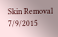Skin Removal 7/9/2015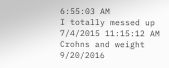6:55:03 AM
I totally messed up 7/4/2015 11:15:12 AM
Crohns and weight 9/20/2016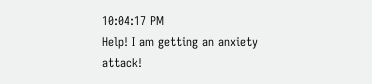10:04:17 PM
Help! I am getting an anxiety attack!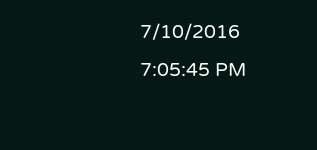7/10/2016 7:05:45 PM